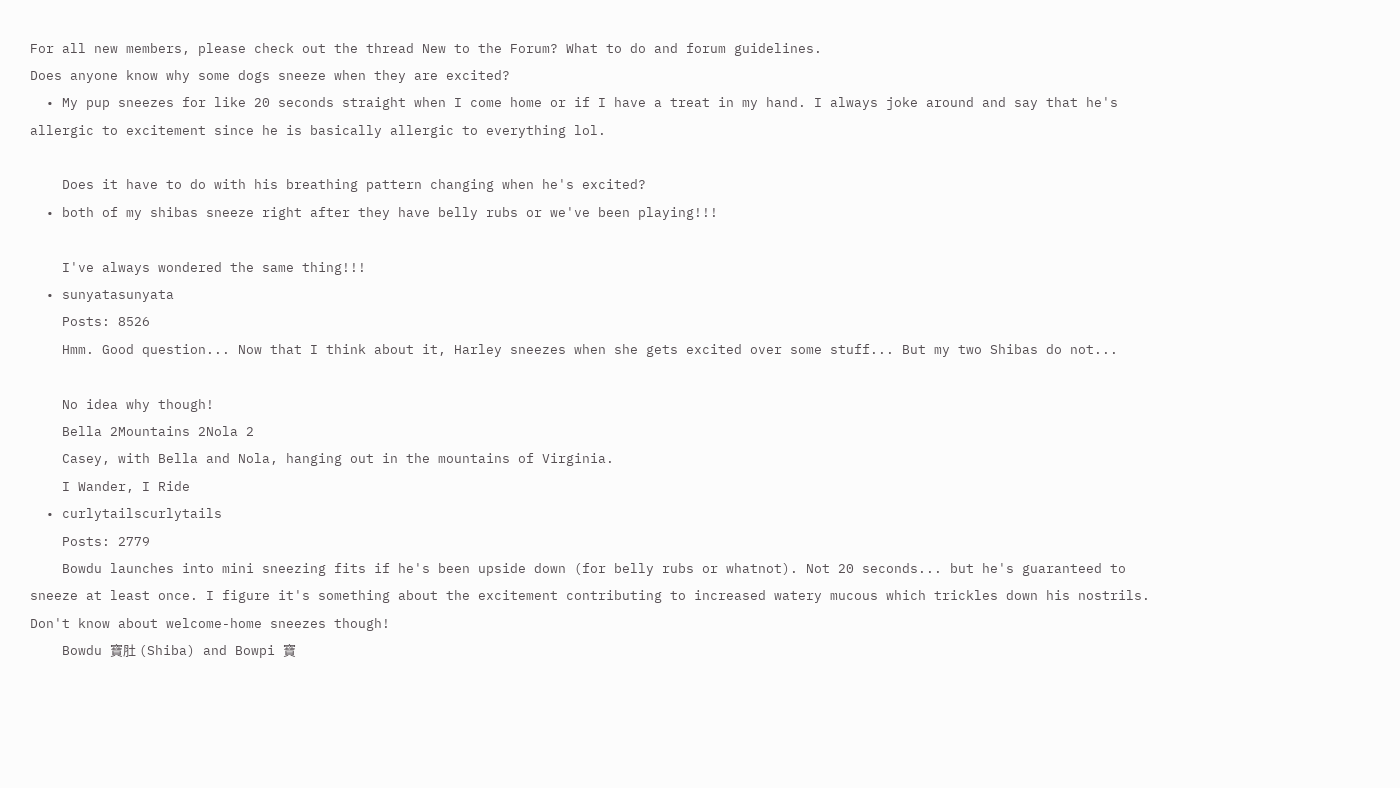For all new members, please check out the thread New to the Forum? What to do and forum guidelines.
Does anyone know why some dogs sneeze when they are excited?
  • My pup sneezes for like 20 seconds straight when I come home or if I have a treat in my hand. I always joke around and say that he's allergic to excitement since he is basically allergic to everything lol.

    Does it have to do with his breathing pattern changing when he's excited?
  • both of my shibas sneeze right after they have belly rubs or we've been playing!!!

    I've always wondered the same thing!!!
  • sunyatasunyata
    Posts: 8526
    Hmm. Good question... Now that I think about it, Harley sneezes when she gets excited over some stuff... But my two Shibas do not...

    No idea why though!
    Bella 2Mountains 2Nola 2
    Casey, with Bella and Nola, hanging out in the mountains of Virginia.
    I Wander, I Ride
  • curlytailscurlytails
    Posts: 2779
    Bowdu launches into mini sneezing fits if he's been upside down (for belly rubs or whatnot). Not 20 seconds... but he's guaranteed to sneeze at least once. I figure it's something about the excitement contributing to increased watery mucous which trickles down his nostrils. Don't know about welcome-home sneezes though!
    Bowdu 寶肚 (Shiba) and Bowpi 寶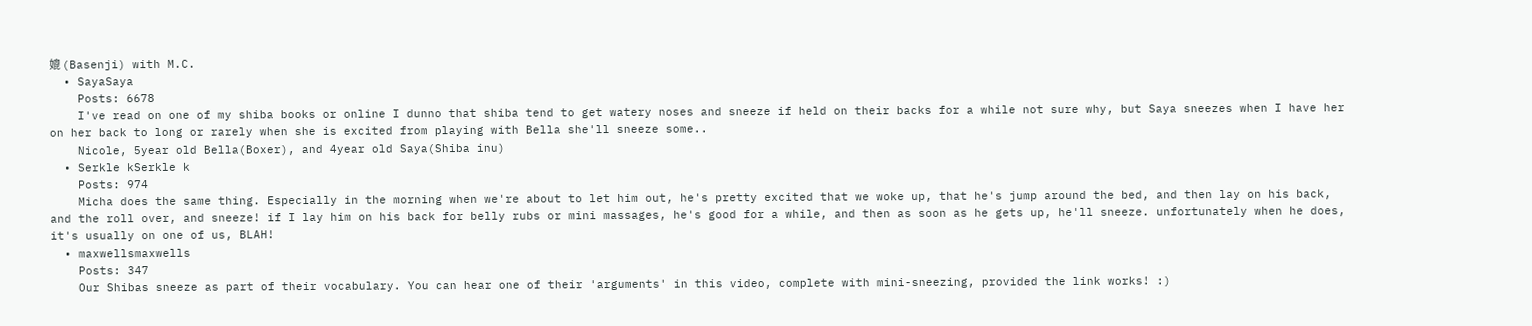媲 (Basenji) with M.C.
  • SayaSaya
    Posts: 6678
    I've read on one of my shiba books or online I dunno that shiba tend to get watery noses and sneeze if held on their backs for a while not sure why, but Saya sneezes when I have her on her back to long or rarely when she is excited from playing with Bella she'll sneeze some..
    Nicole, 5year old Bella(Boxer), and 4year old Saya(Shiba inu)
  • Serkle kSerkle k
    Posts: 974
    Micha does the same thing. Especially in the morning when we're about to let him out, he's pretty excited that we woke up, that he's jump around the bed, and then lay on his back, and the roll over, and sneeze! if I lay him on his back for belly rubs or mini massages, he's good for a while, and then as soon as he gets up, he'll sneeze. unfortunately when he does, it's usually on one of us, BLAH!
  • maxwellsmaxwells
    Posts: 347
    Our Shibas sneeze as part of their vocabulary. You can hear one of their 'arguments' in this video, complete with mini-sneezing, provided the link works! :)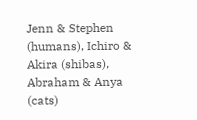Jenn & Stephen (humans), Ichiro & Akira (shibas), Abraham & Anya (cats)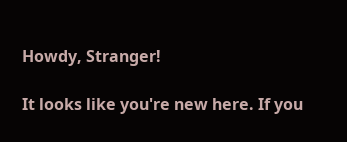Howdy, Stranger!

It looks like you're new here. If you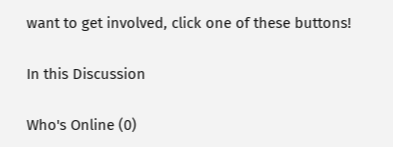want to get involved, click one of these buttons!

In this Discussion

Who's Online (0)